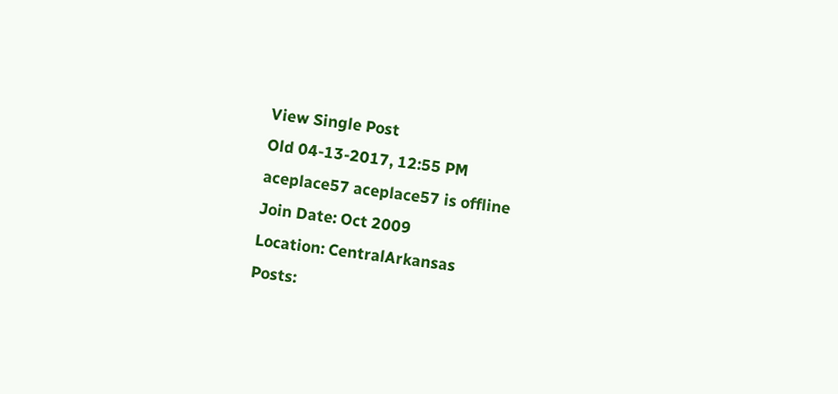View Single Post
Old 04-13-2017, 12:55 PM
aceplace57 aceplace57 is offline
Join Date: Oct 2009
Location: CentralArkansas
Posts: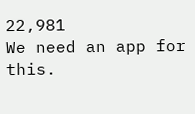22,981
We need an app for this.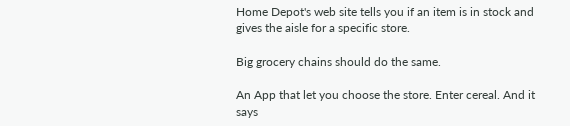Home Depot's web site tells you if an item is in stock and gives the aisle for a specific store.

Big grocery chains should do the same.

An App that let you choose the store. Enter cereal. And it says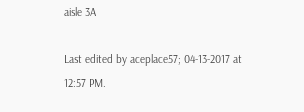aisle 3A

Last edited by aceplace57; 04-13-2017 at 12:57 PM.